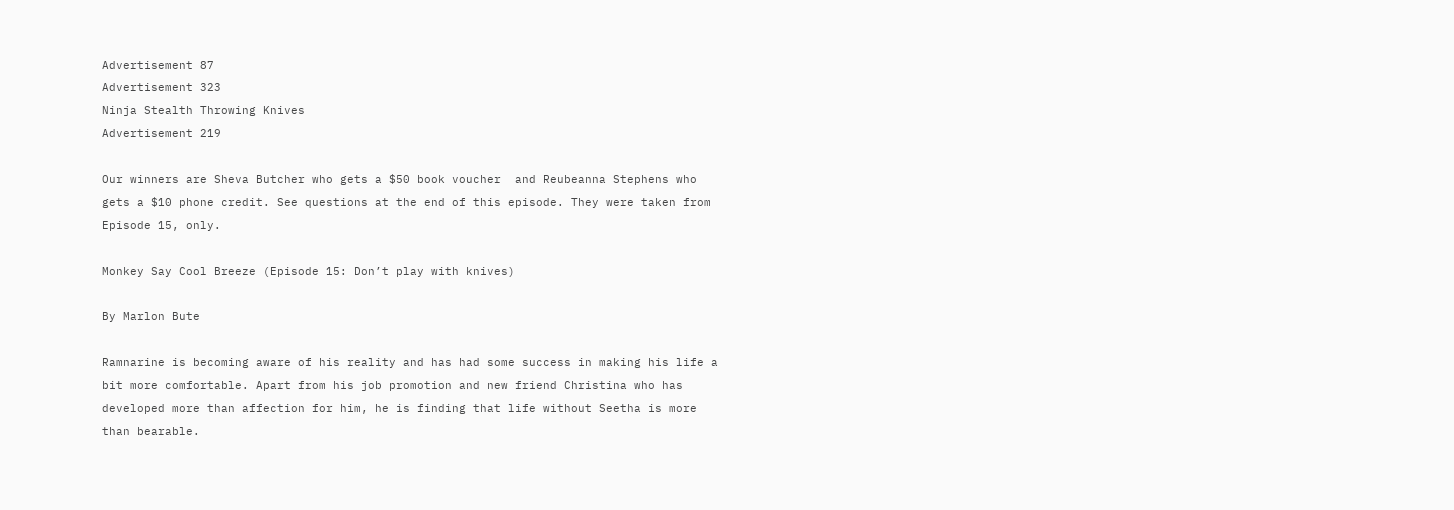Advertisement 87
Advertisement 323
Ninja Stealth Throwing Knives
Advertisement 219

Our winners are Sheva Butcher who gets a $50 book voucher  and Reubeanna Stephens who gets a $10 phone credit. See questions at the end of this episode. They were taken from Episode 15, only.

Monkey Say Cool Breeze (Episode 15: Don’t play with knives)

By Marlon Bute

Ramnarine is becoming aware of his reality and has had some success in making his life a bit more comfortable. Apart from his job promotion and new friend Christina who has developed more than affection for him, he is finding that life without Seetha is more than bearable.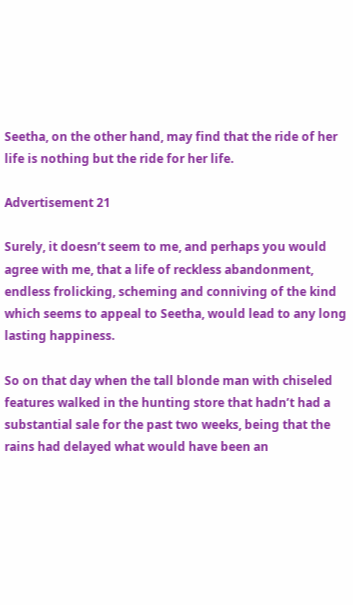Seetha, on the other hand, may find that the ride of her life is nothing but the ride for her life.

Advertisement 21

Surely, it doesn’t seem to me, and perhaps you would agree with me, that a life of reckless abandonment, endless frolicking, scheming and conniving of the kind which seems to appeal to Seetha, would lead to any long lasting happiness.

So on that day when the tall blonde man with chiseled features walked in the hunting store that hadn’t had a substantial sale for the past two weeks, being that the rains had delayed what would have been an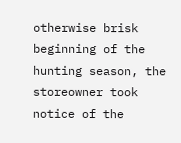otherwise brisk beginning of the hunting season, the storeowner took notice of the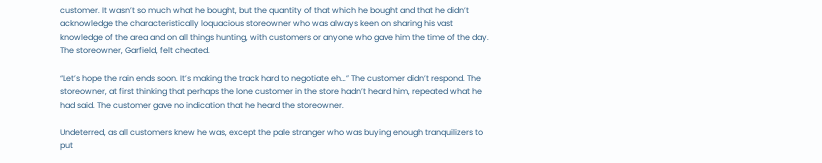customer. It wasn’t so much what he bought, but the quantity of that which he bought and that he didn’t acknowledge the characteristically loquacious storeowner who was always keen on sharing his vast knowledge of the area and on all things hunting, with customers or anyone who gave him the time of the day. The storeowner, Garfield, felt cheated.

“Let’s hope the rain ends soon. It’s making the track hard to negotiate eh…” The customer didn’t respond. The storeowner, at first thinking that perhaps the lone customer in the store hadn’t heard him, repeated what he had said. The customer gave no indication that he heard the storeowner.

Undeterred, as all customers knew he was, except the pale stranger who was buying enough tranquilizers to put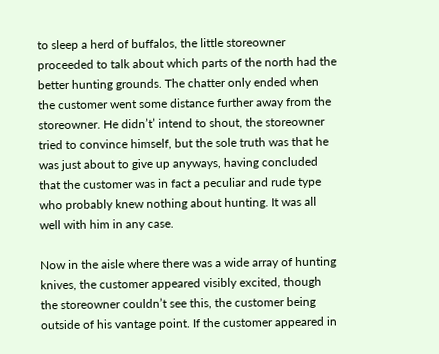to sleep a herd of buffalos, the little storeowner proceeded to talk about which parts of the north had the better hunting grounds. The chatter only ended when the customer went some distance further away from the storeowner. He didn’t’ intend to shout, the storeowner tried to convince himself, but the sole truth was that he was just about to give up anyways, having concluded that the customer was in fact a peculiar and rude type who probably knew nothing about hunting. It was all well with him in any case.

Now in the aisle where there was a wide array of hunting knives, the customer appeared visibly excited, though the storeowner couldn’t see this, the customer being outside of his vantage point. If the customer appeared in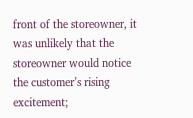front of the storeowner, it was unlikely that the storeowner would notice the customer’s rising excitement;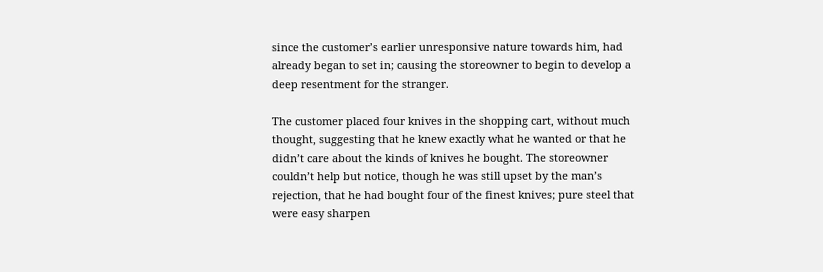since the customer’s earlier unresponsive nature towards him, had already began to set in; causing the storeowner to begin to develop a deep resentment for the stranger.

The customer placed four knives in the shopping cart, without much thought, suggesting that he knew exactly what he wanted or that he didn’t care about the kinds of knives he bought. The storeowner couldn’t help but notice, though he was still upset by the man’s rejection, that he had bought four of the finest knives; pure steel that were easy sharpen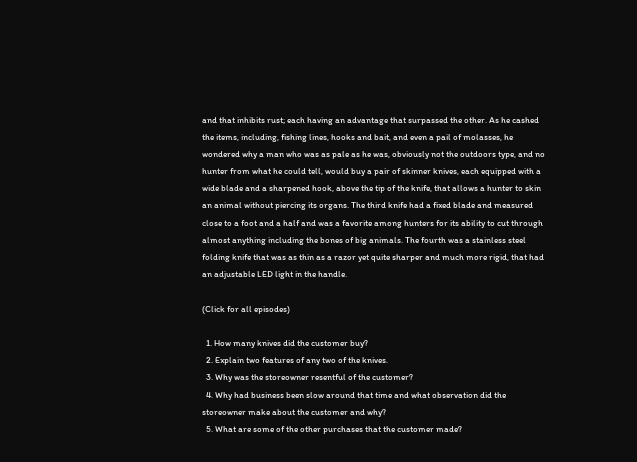and that inhibits rust; each having an advantage that surpassed the other. As he cashed the items, including, fishing lines, hooks and bait, and even a pail of molasses, he wondered why a man who was as pale as he was, obviously not the outdoors type, and no hunter from what he could tell, would buy a pair of skinner knives, each equipped with a wide blade and a sharpened hook, above the tip of the knife, that allows a hunter to skin an animal without piercing its organs. The third knife had a fixed blade and measured close to a foot and a half and was a favorite among hunters for its ability to cut through almost anything including the bones of big animals. The fourth was a stainless steel folding knife that was as thin as a razor yet quite sharper and much more rigid, that had an adjustable LED light in the handle.

(Click for all episodes)

  1. How many knives did the customer buy?
  2. Explain two features of any two of the knives.
  3. Why was the storeowner resentful of the customer?
  4. Why had business been slow around that time and what observation did the storeowner make about the customer and why?
  5. What are some of the other purchases that the customer made?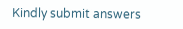Kindly submit answers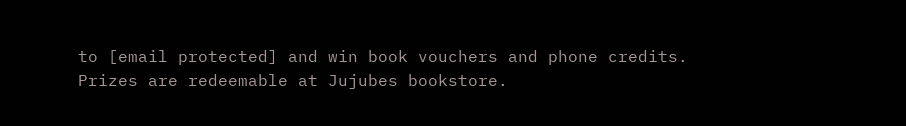to [email protected] and win book vouchers and phone credits. Prizes are redeemable at Jujubes bookstore.